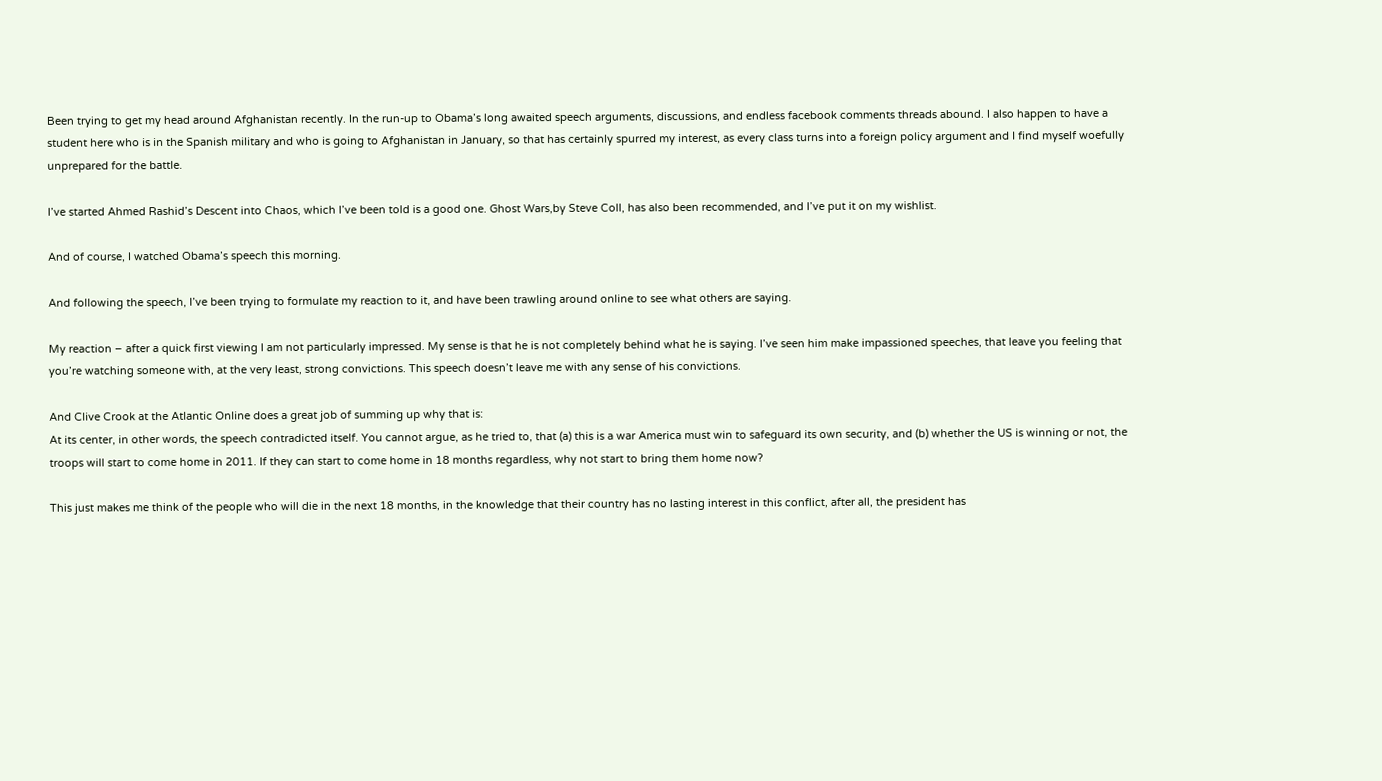Been trying to get my head around Afghanistan recently. In the run-up to Obama’s long awaited speech arguments, discussions, and endless facebook comments threads abound. I also happen to have a student here who is in the Spanish military and who is going to Afghanistan in January, so that has certainly spurred my interest, as every class turns into a foreign policy argument and I find myself woefully unprepared for the battle.

I’ve started Ahmed Rashid’s Descent into Chaos, which I’ve been told is a good one. Ghost Wars,by Steve Coll, has also been recommended, and I’ve put it on my wishlist.

And of course, I watched Obama’s speech this morning.

And following the speech, I’ve been trying to formulate my reaction to it, and have been trawling around online to see what others are saying.

My reaction – after a quick first viewing I am not particularly impressed. My sense is that he is not completely behind what he is saying. I’ve seen him make impassioned speeches, that leave you feeling that you’re watching someone with, at the very least, strong convictions. This speech doesn’t leave me with any sense of his convictions.

And Clive Crook at the Atlantic Online does a great job of summing up why that is:
At its center, in other words, the speech contradicted itself. You cannot argue, as he tried to, that (a) this is a war America must win to safeguard its own security, and (b) whether the US is winning or not, the troops will start to come home in 2011. If they can start to come home in 18 months regardless, why not start to bring them home now?

This just makes me think of the people who will die in the next 18 months, in the knowledge that their country has no lasting interest in this conflict, after all, the president has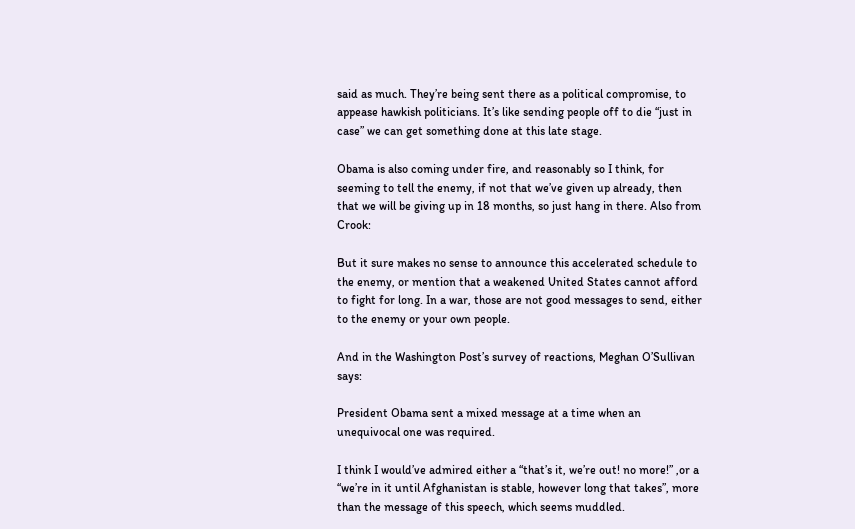said as much. They’re being sent there as a political compromise, to appease hawkish politicians. It’s like sending people off to die “just in case” we can get something done at this late stage.

Obama is also coming under fire, and reasonably so I think, for seeming to tell the enemy, if not that we’ve given up already, then that we will be giving up in 18 months, so just hang in there. Also from Crook:

But it sure makes no sense to announce this accelerated schedule to the enemy, or mention that a weakened United States cannot afford to fight for long. In a war, those are not good messages to send, either to the enemy or your own people.

And in the Washington Post’s survey of reactions, Meghan O’Sullivan says:

President Obama sent a mixed message at a time when an unequivocal one was required.

I think I would’ve admired either a “that’s it, we’re out! no more!” ,or a “we’re in it until Afghanistan is stable, however long that takes”, more than the message of this speech, which seems muddled.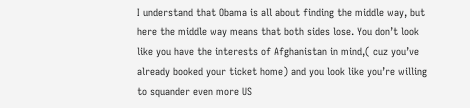I understand that Obama is all about finding the middle way, but here the middle way means that both sides lose. You don’t look like you have the interests of Afghanistan in mind,( cuz you’ve already booked your ticket home) and you look like you’re willing to squander even more US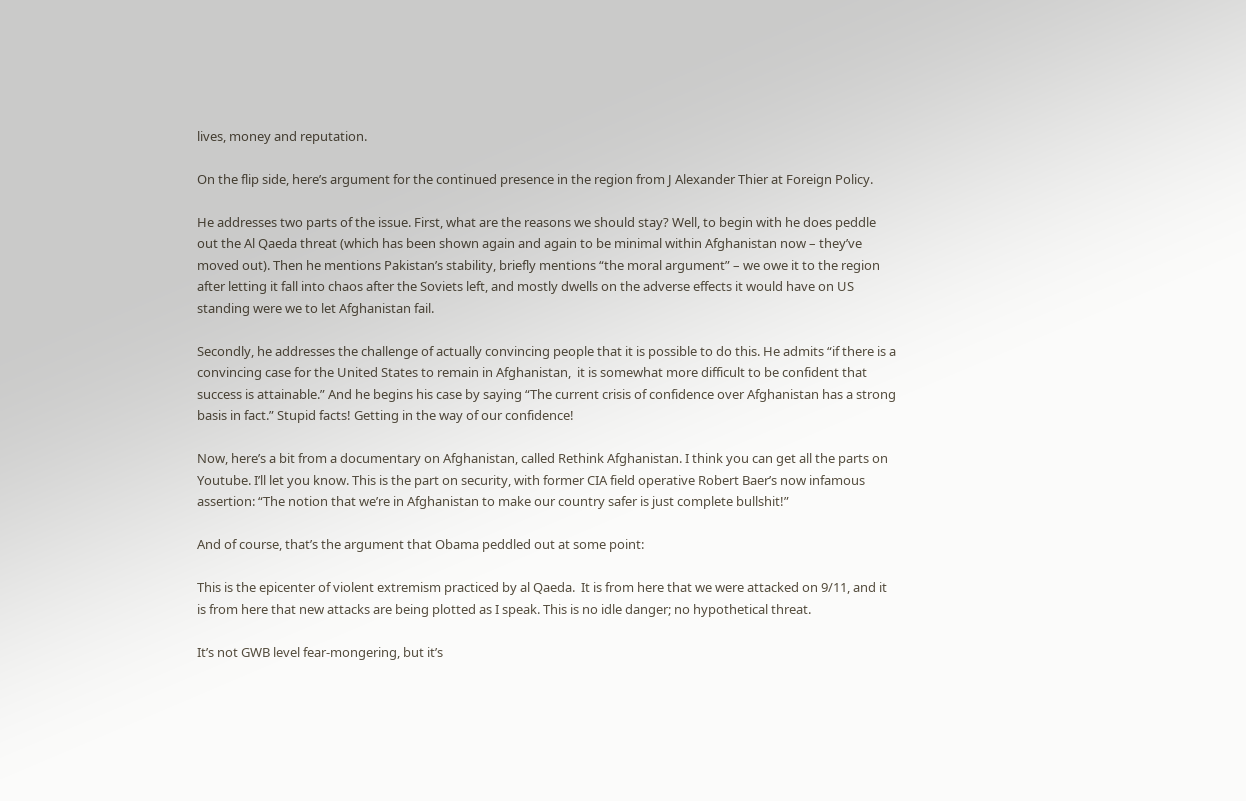lives, money and reputation.

On the flip side, here’s argument for the continued presence in the region from J Alexander Thier at Foreign Policy.

He addresses two parts of the issue. First, what are the reasons we should stay? Well, to begin with he does peddle out the Al Qaeda threat (which has been shown again and again to be minimal within Afghanistan now – they’ve moved out). Then he mentions Pakistan’s stability, briefly mentions “the moral argument” – we owe it to the region after letting it fall into chaos after the Soviets left, and mostly dwells on the adverse effects it would have on US standing were we to let Afghanistan fail.

Secondly, he addresses the challenge of actually convincing people that it is possible to do this. He admits “if there is a convincing case for the United States to remain in Afghanistan,  it is somewhat more difficult to be confident that success is attainable.” And he begins his case by saying “The current crisis of confidence over Afghanistan has a strong basis in fact.” Stupid facts! Getting in the way of our confidence!

Now, here’s a bit from a documentary on Afghanistan, called Rethink Afghanistan. I think you can get all the parts on Youtube. I’ll let you know. This is the part on security, with former CIA field operative Robert Baer’s now infamous assertion: “The notion that we’re in Afghanistan to make our country safer is just complete bullshit!”

And of course, that’s the argument that Obama peddled out at some point:

This is the epicenter of violent extremism practiced by al Qaeda.  It is from here that we were attacked on 9/11, and it is from here that new attacks are being plotted as I speak. This is no idle danger; no hypothetical threat.

It’s not GWB level fear-mongering, but it’s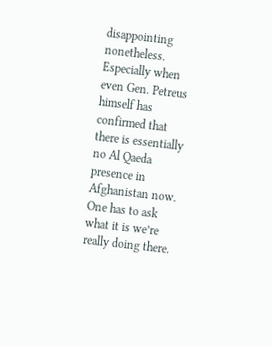disappointing nonetheless. Especially when even Gen. Petreus himself has confirmed that there is essentially no Al Qaeda presence in Afghanistan now. One has to ask what it is we’re really doing there.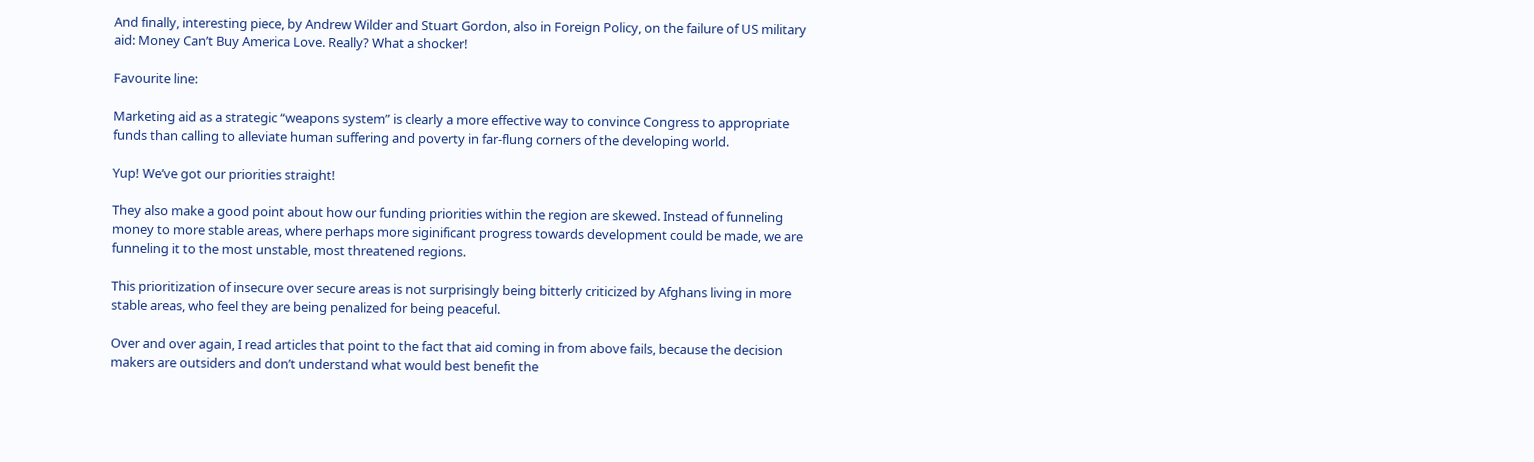And finally, interesting piece, by Andrew Wilder and Stuart Gordon, also in Foreign Policy, on the failure of US military aid: Money Can’t Buy America Love. Really? What a shocker!

Favourite line:

Marketing aid as a strategic “weapons system” is clearly a more effective way to convince Congress to appropriate funds than calling to alleviate human suffering and poverty in far-flung corners of the developing world.

Yup! We’ve got our priorities straight!

They also make a good point about how our funding priorities within the region are skewed. Instead of funneling money to more stable areas, where perhaps more siginificant progress towards development could be made, we are funneling it to the most unstable, most threatened regions.

This prioritization of insecure over secure areas is not surprisingly being bitterly criticized by Afghans living in more stable areas, who feel they are being penalized for being peaceful.

Over and over again, I read articles that point to the fact that aid coming in from above fails, because the decision makers are outsiders and don’t understand what would best benefit the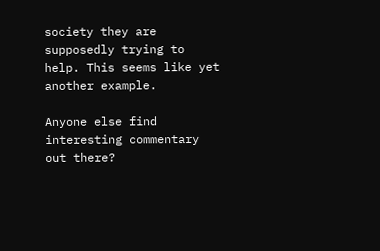society they are supposedly trying to help. This seems like yet another example.

Anyone else find interesting commentary out there?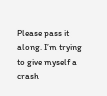Please pass it along. I’m trying to give myself a crash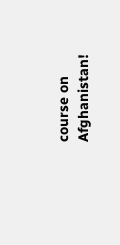course on Afghanistan!